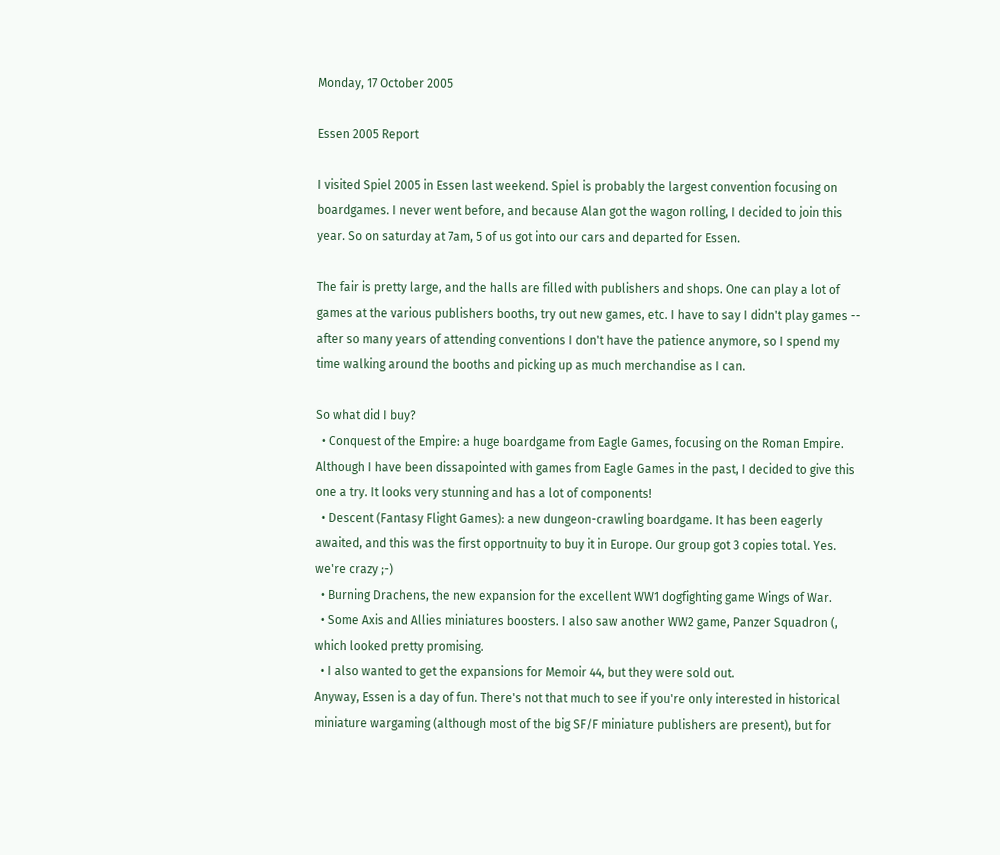Monday, 17 October 2005

Essen 2005 Report

I visited Spiel 2005 in Essen last weekend. Spiel is probably the largest convention focusing on boardgames. I never went before, and because Alan got the wagon rolling, I decided to join this year. So on saturday at 7am, 5 of us got into our cars and departed for Essen.

The fair is pretty large, and the halls are filled with publishers and shops. One can play a lot of games at the various publishers booths, try out new games, etc. I have to say I didn't play games -- after so many years of attending conventions I don't have the patience anymore, so I spend my time walking around the booths and picking up as much merchandise as I can.

So what did I buy?
  • Conquest of the Empire: a huge boardgame from Eagle Games, focusing on the Roman Empire. Although I have been dissapointed with games from Eagle Games in the past, I decided to give this one a try. It looks very stunning and has a lot of components!
  • Descent (Fantasy Flight Games): a new dungeon-crawling boardgame. It has been eagerly awaited, and this was the first opportnuity to buy it in Europe. Our group got 3 copies total. Yes. we're crazy ;-)
  • Burning Drachens, the new expansion for the excellent WW1 dogfighting game Wings of War.
  • Some Axis and Allies miniatures boosters. I also saw another WW2 game, Panzer Squadron (, which looked pretty promising.
  • I also wanted to get the expansions for Memoir 44, but they were sold out.
Anyway, Essen is a day of fun. There's not that much to see if you're only interested in historical miniature wargaming (although most of the big SF/F miniature publishers are present), but for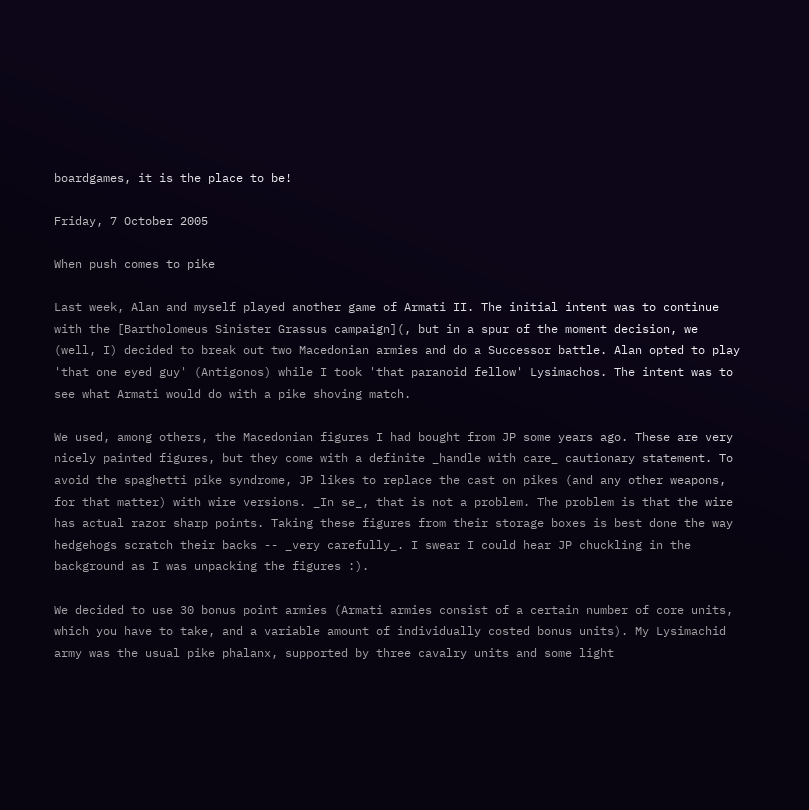boardgames, it is the place to be!

Friday, 7 October 2005

When push comes to pike

Last week, Alan and myself played another game of Armati II. The initial intent was to continue with the [Bartholomeus Sinister Grassus campaign](, but in a spur of the moment decision, we (well, I) decided to break out two Macedonian armies and do a Successor battle. Alan opted to play 'that one eyed guy' (Antigonos) while I took 'that paranoid fellow' Lysimachos. The intent was to see what Armati would do with a pike shoving match.

We used, among others, the Macedonian figures I had bought from JP some years ago. These are very nicely painted figures, but they come with a definite _handle with care_ cautionary statement. To avoid the spaghetti pike syndrome, JP likes to replace the cast on pikes (and any other weapons, for that matter) with wire versions. _In se_, that is not a problem. The problem is that the wire has actual razor sharp points. Taking these figures from their storage boxes is best done the way hedgehogs scratch their backs -- _very carefully_. I swear I could hear JP chuckling in the background as I was unpacking the figures :).

We decided to use 30 bonus point armies (Armati armies consist of a certain number of core units, which you have to take, and a variable amount of individually costed bonus units). My Lysimachid army was the usual pike phalanx, supported by three cavalry units and some light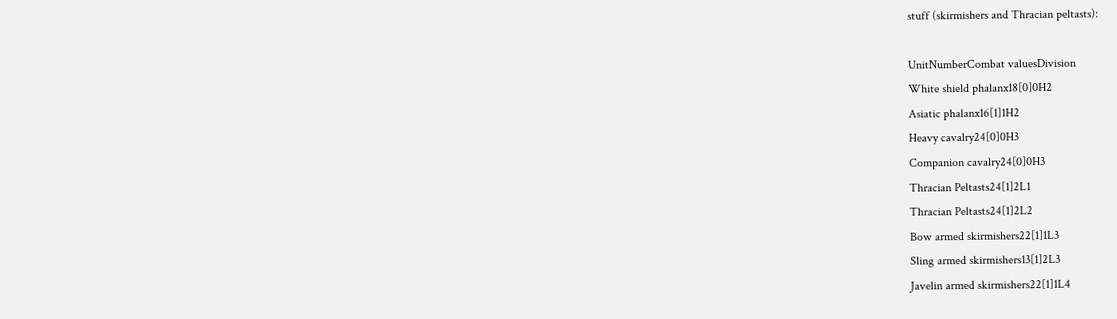stuff (skirmishers and Thracian peltasts):

UnitNumberCombat valuesDivision
White shield phalanx18[0]0H2
Asiatic phalanx16[1]1H2
Heavy cavalry24[0]0H3
Companion cavalry24[0]0H3
Thracian Peltasts24[1]2L1
Thracian Peltasts24[1]2L2
Bow armed skirmishers22[1]1L3
Sling armed skirmishers13[1]2L3
Javelin armed skirmishers22[1]1L4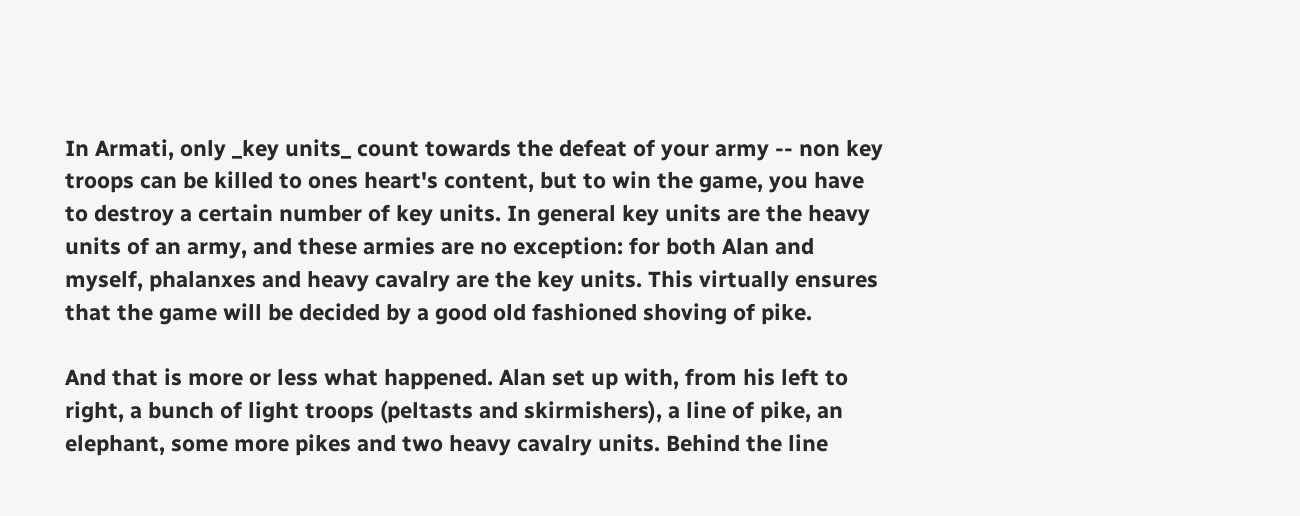In Armati, only _key units_ count towards the defeat of your army -- non key troops can be killed to ones heart's content, but to win the game, you have to destroy a certain number of key units. In general key units are the heavy units of an army, and these armies are no exception: for both Alan and myself, phalanxes and heavy cavalry are the key units. This virtually ensures that the game will be decided by a good old fashioned shoving of pike.

And that is more or less what happened. Alan set up with, from his left to right, a bunch of light troops (peltasts and skirmishers), a line of pike, an elephant, some more pikes and two heavy cavalry units. Behind the line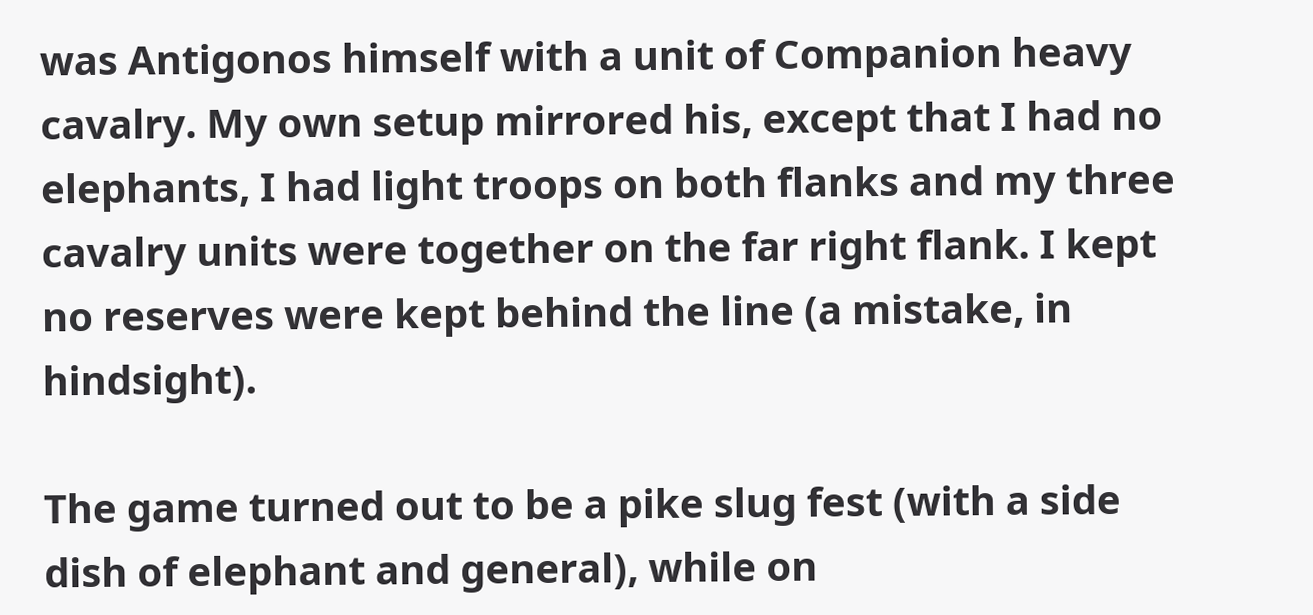was Antigonos himself with a unit of Companion heavy cavalry. My own setup mirrored his, except that I had no elephants, I had light troops on both flanks and my three cavalry units were together on the far right flank. I kept no reserves were kept behind the line (a mistake, in hindsight).

The game turned out to be a pike slug fest (with a side dish of elephant and general), while on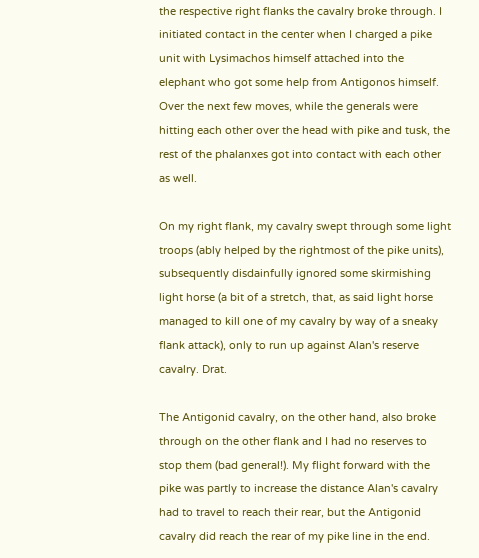the respective right flanks the cavalry broke through. I initiated contact in the center when I charged a pike unit with Lysimachos himself attached into the elephant who got some help from Antigonos himself. Over the next few moves, while the generals were hitting each other over the head with pike and tusk, the rest of the phalanxes got into contact with each other as well.

On my right flank, my cavalry swept through some light troops (ably helped by the rightmost of the pike units), subsequently disdainfully ignored some skirmishing light horse (a bit of a stretch, that, as said light horse managed to kill one of my cavalry by way of a sneaky flank attack), only to run up against Alan's reserve cavalry. Drat.

The Antigonid cavalry, on the other hand, also broke through on the other flank and I had no reserves to stop them (bad general!). My flight forward with the pike was partly to increase the distance Alan's cavalry had to travel to reach their rear, but the Antigonid cavalry did reach the rear of my pike line in the end.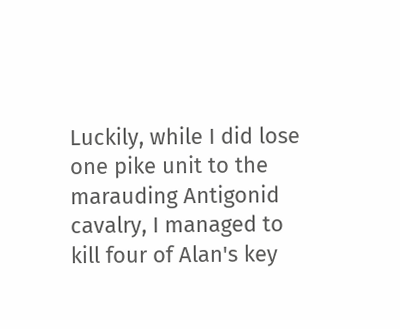Luckily, while I did lose one pike unit to the marauding Antigonid cavalry, I managed to kill four of Alan's key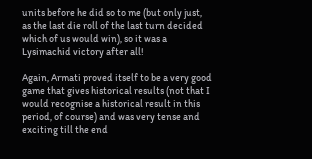units before he did so to me (but only just, as the last die roll of the last turn decided which of us would win), so it was a Lysimachid victory after all!

Again, Armati proved itself to be a very good game that gives historical results (not that I would recognise a historical result in this period, of course) and was very tense and exciting till the end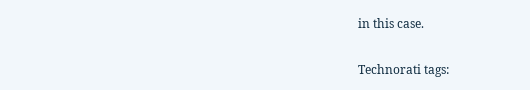in this case.

Technorati tags: